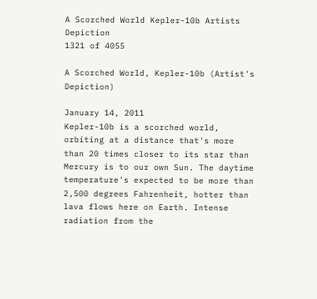A Scorched World Kepler-10b Artists Depiction
1321 of 4055

A Scorched World, Kepler-10b (Artist's Depiction)

January 14, 2011
Kepler-10b is a scorched world, orbiting at a distance that's more than 20 times closer to its star than Mercury is to our own Sun. The daytime temperature's expected to be more than 2,500 degrees Fahrenheit, hotter than lava flows here on Earth. Intense radiation from the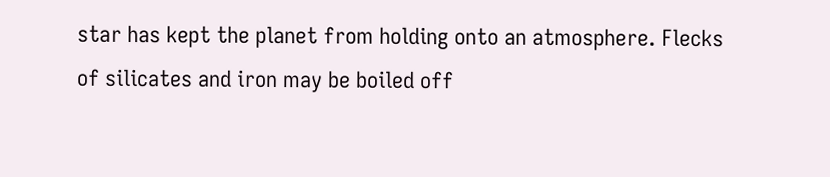star has kept the planet from holding onto an atmosphere. Flecks of silicates and iron may be boiled off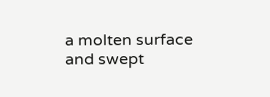a molten surface and swept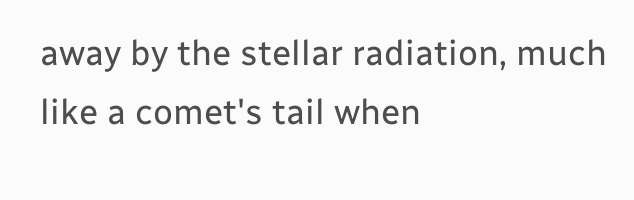away by the stellar radiation, much like a comet's tail when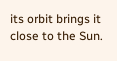its orbit brings it close to the Sun.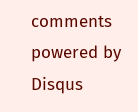comments powered by Disqus